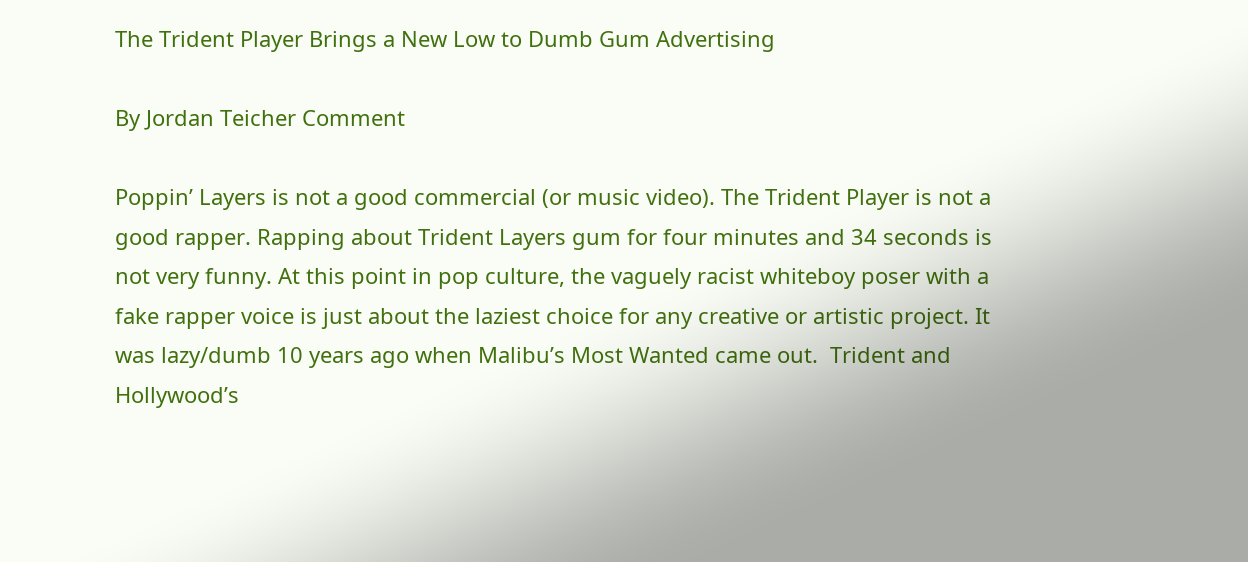The Trident Player Brings a New Low to Dumb Gum Advertising

By Jordan Teicher Comment

Poppin’ Layers is not a good commercial (or music video). The Trident Player is not a good rapper. Rapping about Trident Layers gum for four minutes and 34 seconds is not very funny. At this point in pop culture, the vaguely racist whiteboy poser with a fake rapper voice is just about the laziest choice for any creative or artistic project. It was lazy/dumb 10 years ago when Malibu’s Most Wanted came out.  Trident and Hollywood’s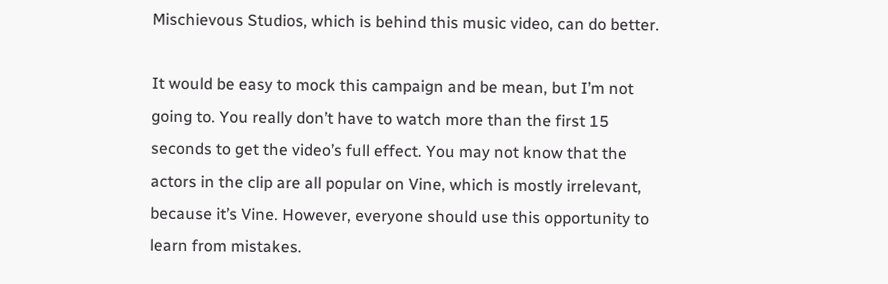Mischievous Studios, which is behind this music video, can do better.

It would be easy to mock this campaign and be mean, but I’m not going to. You really don’t have to watch more than the first 15 seconds to get the video’s full effect. You may not know that the actors in the clip are all popular on Vine, which is mostly irrelevant, because it’s Vine. However, everyone should use this opportunity to learn from mistakes.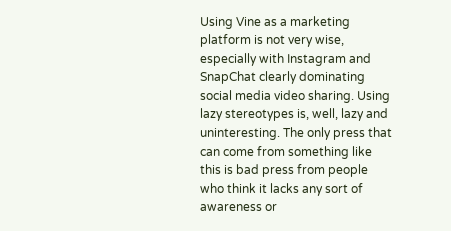Using Vine as a marketing platform is not very wise, especially with Instagram and SnapChat clearly dominating social media video sharing. Using lazy stereotypes is, well, lazy and uninteresting. The only press that can come from something like this is bad press from people who think it lacks any sort of awareness or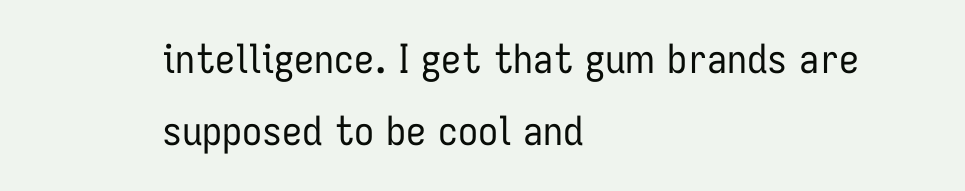intelligence. I get that gum brands are supposed to be cool and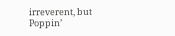irreverent, but Poppin’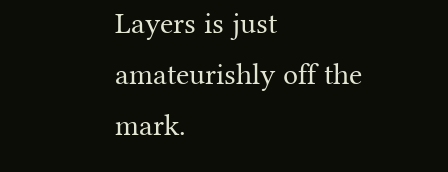Layers is just amateurishly off the mark.